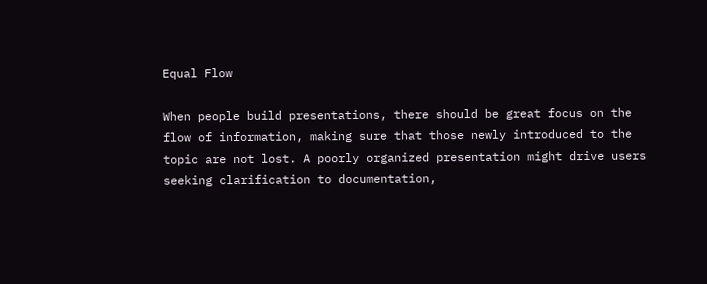Equal Flow

When people build presentations, there should be great focus on the flow of information, making sure that those newly introduced to the topic are not lost. A poorly organized presentation might drive users seeking clarification to documentation,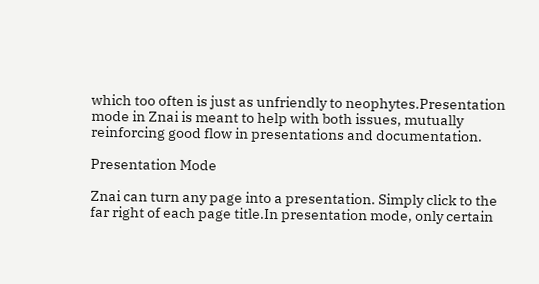which too often is just as unfriendly to neophytes.Presentation mode in Znai is meant to help with both issues, mutually reinforcing good flow in presentations and documentation.

Presentation Mode

Znai can turn any page into a presentation. Simply click to the far right of each page title.In presentation mode, only certain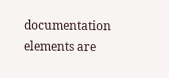documentation elements are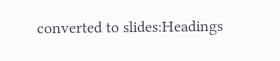converted to slides:Headings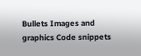Bullets Images and graphics Code snippets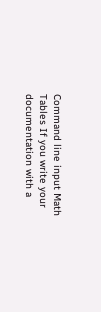Command line input Math Tables If you write your documentation with a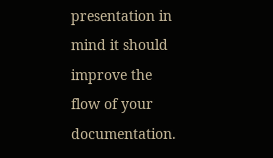presentation in mind it should improve the flow of your documentation.